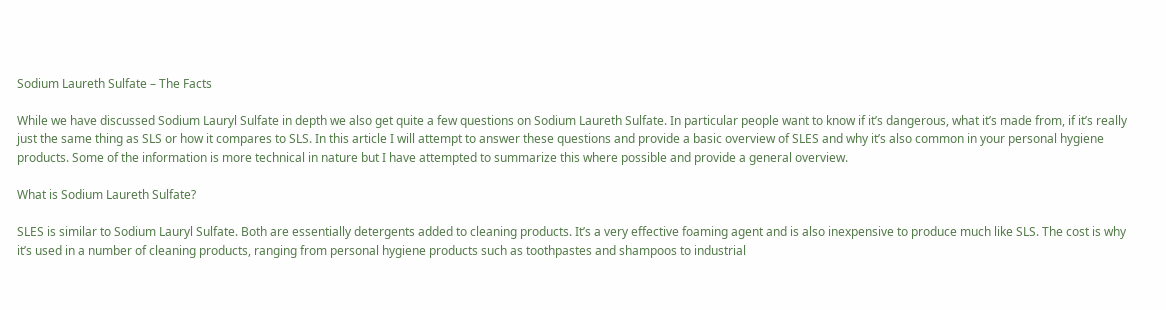Sodium Laureth Sulfate – The Facts

While we have discussed Sodium Lauryl Sulfate in depth we also get quite a few questions on Sodium Laureth Sulfate. In particular people want to know if it’s dangerous, what it’s made from, if it’s really just the same thing as SLS or how it compares to SLS. In this article I will attempt to answer these questions and provide a basic overview of SLES and why it’s also common in your personal hygiene products. Some of the information is more technical in nature but I have attempted to summarize this where possible and provide a general overview.

What is Sodium Laureth Sulfate?

SLES is similar to Sodium Lauryl Sulfate. Both are essentially detergents added to cleaning products. It’s a very effective foaming agent and is also inexpensive to produce much like SLS. The cost is why it’s used in a number of cleaning products, ranging from personal hygiene products such as toothpastes and shampoos to industrial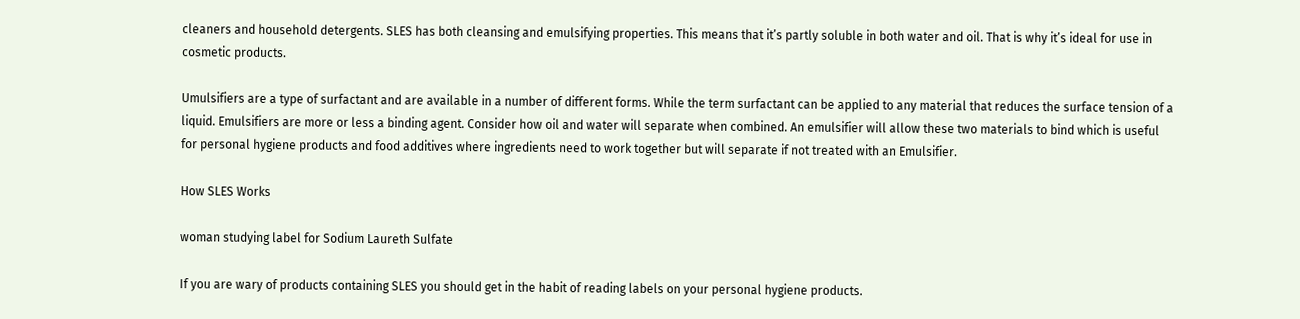cleaners and household detergents. SLES has both cleansing and emulsifying properties. This means that it’s partly soluble in both water and oil. That is why it’s ideal for use in cosmetic products.

Umulsifiers are a type of surfactant and are available in a number of different forms. While the term surfactant can be applied to any material that reduces the surface tension of a liquid. Emulsifiers are more or less a binding agent. Consider how oil and water will separate when combined. An emulsifier will allow these two materials to bind which is useful for personal hygiene products and food additives where ingredients need to work together but will separate if not treated with an Emulsifier.

How SLES Works

woman studying label for Sodium Laureth Sulfate

If you are wary of products containing SLES you should get in the habit of reading labels on your personal hygiene products.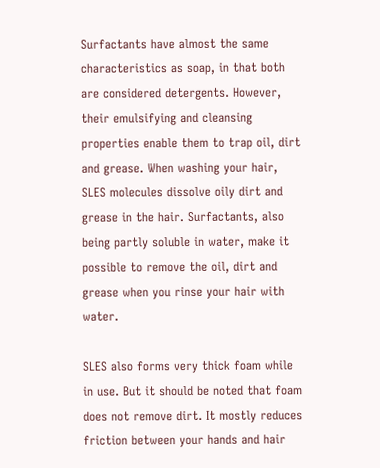Surfactants have almost the same characteristics as soap, in that both are considered detergents. However, their emulsifying and cleansing properties enable them to trap oil, dirt and grease. When washing your hair, SLES molecules dissolve oily dirt and grease in the hair. Surfactants, also being partly soluble in water, make it possible to remove the oil, dirt and grease when you rinse your hair with water.

SLES also forms very thick foam while in use. But it should be noted that foam does not remove dirt. It mostly reduces friction between your hands and hair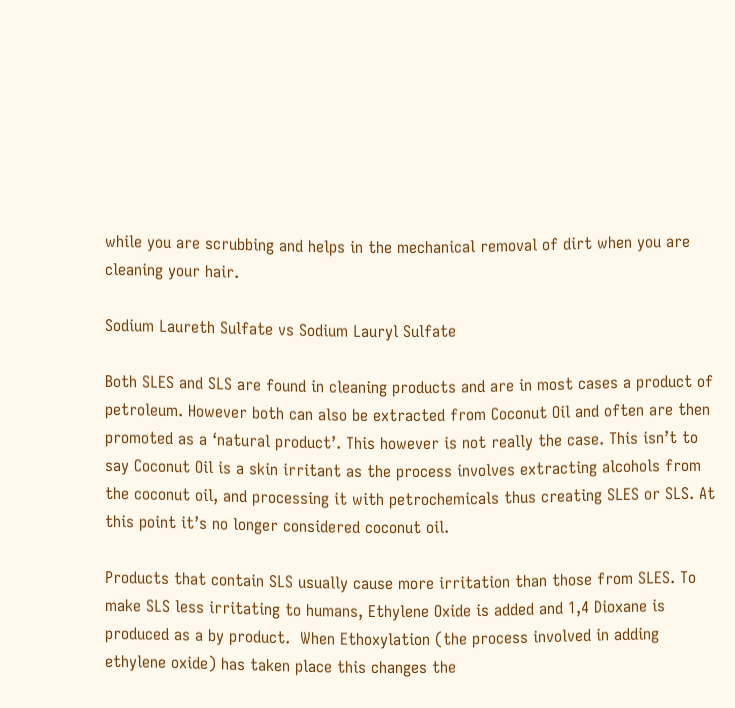while you are scrubbing and helps in the mechanical removal of dirt when you are cleaning your hair.

Sodium Laureth Sulfate vs Sodium Lauryl Sulfate

Both SLES and SLS are found in cleaning products and are in most cases a product of petroleum. However both can also be extracted from Coconut Oil and often are then promoted as a ‘natural product’. This however is not really the case. This isn’t to say Coconut Oil is a skin irritant as the process involves extracting alcohols from the coconut oil, and processing it with petrochemicals thus creating SLES or SLS. At this point it’s no longer considered coconut oil.

Products that contain SLS usually cause more irritation than those from SLES. To make SLS less irritating to humans, Ethylene Oxide is added and 1,4 Dioxane is produced as a by product.  When Ethoxylation (the process involved in adding ethylene oxide) has taken place this changes the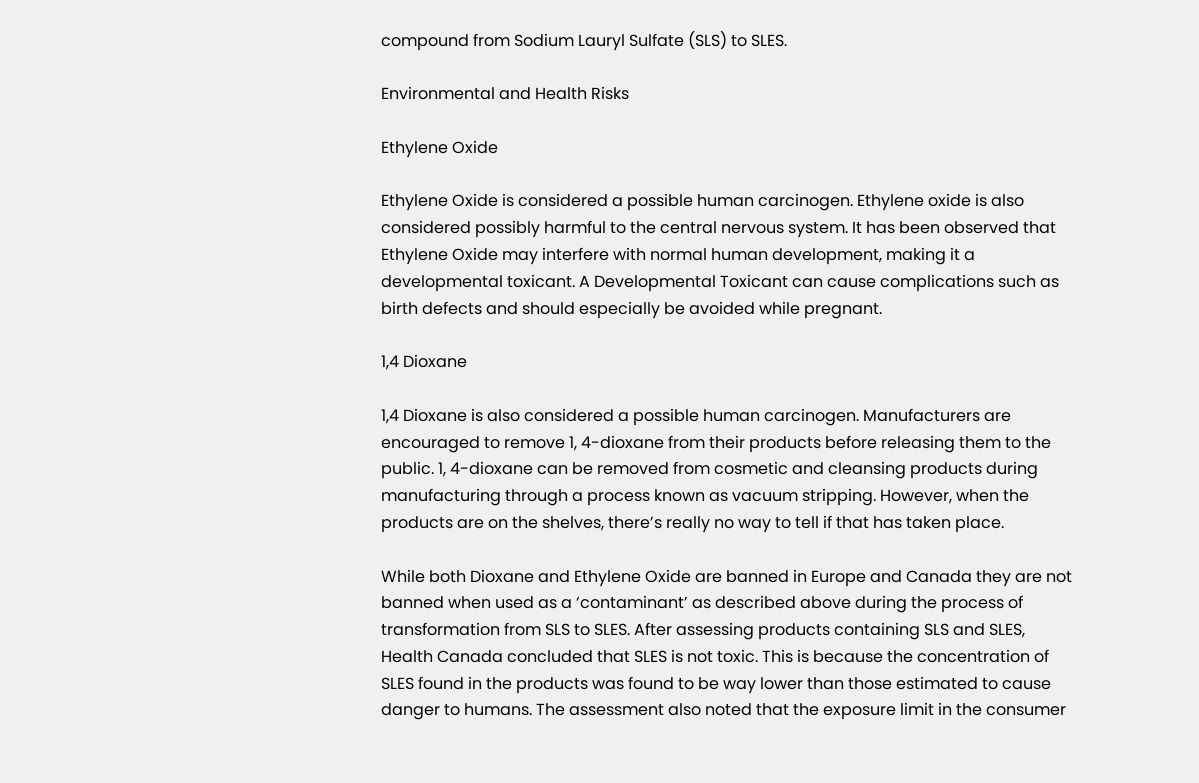compound from Sodium Lauryl Sulfate (SLS) to SLES.

Environmental and Health Risks

Ethylene Oxide

Ethylene Oxide is considered a possible human carcinogen. Ethylene oxide is also considered possibly harmful to the central nervous system. It has been observed that Ethylene Oxide may interfere with normal human development, making it a developmental toxicant. A Developmental Toxicant can cause complications such as birth defects and should especially be avoided while pregnant.

1,4 Dioxane

1,4 Dioxane is also considered a possible human carcinogen. Manufacturers are encouraged to remove 1, 4-dioxane from their products before releasing them to the public. 1, 4-dioxane can be removed from cosmetic and cleansing products during manufacturing through a process known as vacuum stripping. However, when the products are on the shelves, there’s really no way to tell if that has taken place.

While both Dioxane and Ethylene Oxide are banned in Europe and Canada they are not banned when used as a ‘contaminant’ as described above during the process of transformation from SLS to SLES. After assessing products containing SLS and SLES, Health Canada concluded that SLES is not toxic. This is because the concentration of SLES found in the products was found to be way lower than those estimated to cause danger to humans. The assessment also noted that the exposure limit in the consumer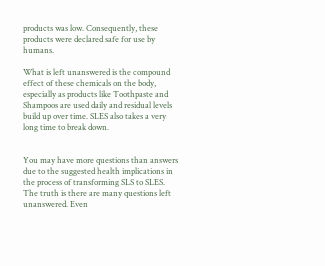products was low. Consequently, these products were declared safe for use by humans.

What is left unanswered is the compound effect of these chemicals on the body, especially as products like Toothpaste and Shampoos are used daily and residual levels build up over time. SLES also takes a very long time to break down.


You may have more questions than answers due to the suggested health implications in the process of transforming SLS to SLES. The truth is there are many questions left unanswered. Even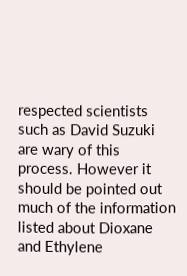respected scientists such as David Suzuki are wary of this process. However it should be pointed out much of the information listed about Dioxane and Ethylene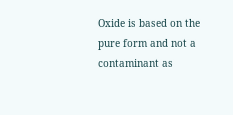Oxide is based on the pure form and not a contaminant as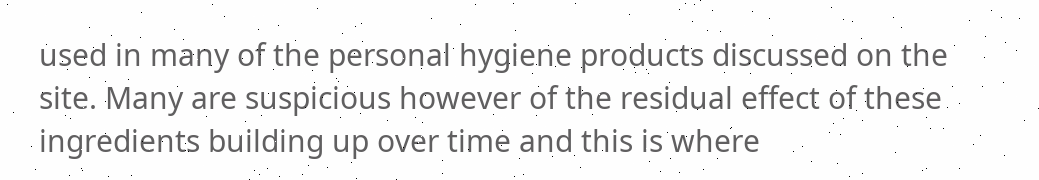used in many of the personal hygiene products discussed on the site. Many are suspicious however of the residual effect of these ingredients building up over time and this is where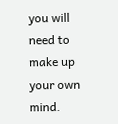you will need to make up your own mind.